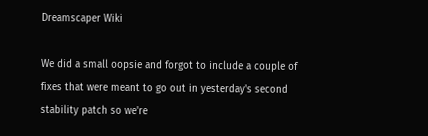Dreamscaper Wiki

We did a small oopsie and forgot to include a couple of fixes that were meant to go out in yesterday's second stability patch so we're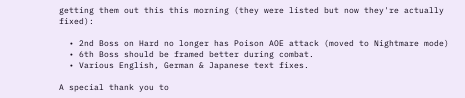getting them out this this morning (they were listed but now they're actually fixed):

  • 2nd Boss on Hard no longer has Poison AOE attack (moved to Nightmare mode)
  • 6th Boss should be framed better during combat.
  • Various English, German & Japanese text fixes.

A special thank you to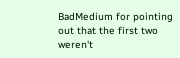BadMedium for pointing out that the first two weren't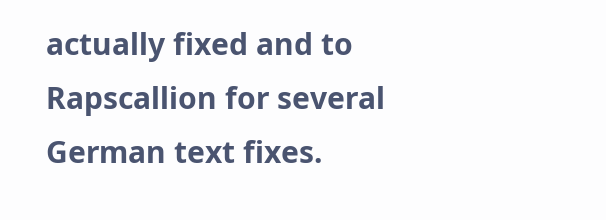actually fixed and to Rapscallion for several German text fixes.